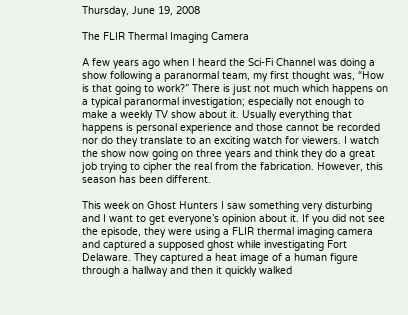Thursday, June 19, 2008

The FLIR Thermal Imaging Camera

A few years ago when I heard the Sci-Fi Channel was doing a show following a paranormal team, my first thought was, “How is that going to work?” There is just not much which happens on a typical paranormal investigation; especially not enough to make a weekly TV show about it. Usually everything that happens is personal experience and those cannot be recorded nor do they translate to an exciting watch for viewers. I watch the show now going on three years and think they do a great job trying to cipher the real from the fabrication. However, this season has been different.

This week on Ghost Hunters I saw something very disturbing and I want to get everyone’s opinion about it. If you did not see the episode, they were using a FLIR thermal imaging camera and captured a supposed ghost while investigating Fort Delaware. They captured a heat image of a human figure through a hallway and then it quickly walked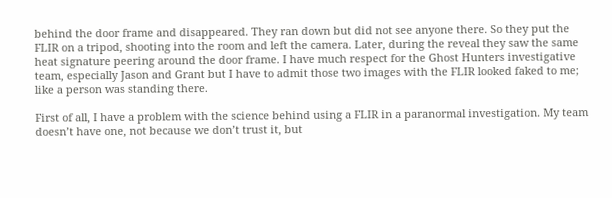behind the door frame and disappeared. They ran down but did not see anyone there. So they put the FLIR on a tripod, shooting into the room and left the camera. Later, during the reveal they saw the same heat signature peering around the door frame. I have much respect for the Ghost Hunters investigative team, especially Jason and Grant but I have to admit those two images with the FLIR looked faked to me; like a person was standing there.

First of all, I have a problem with the science behind using a FLIR in a paranormal investigation. My team doesn’t have one, not because we don’t trust it, but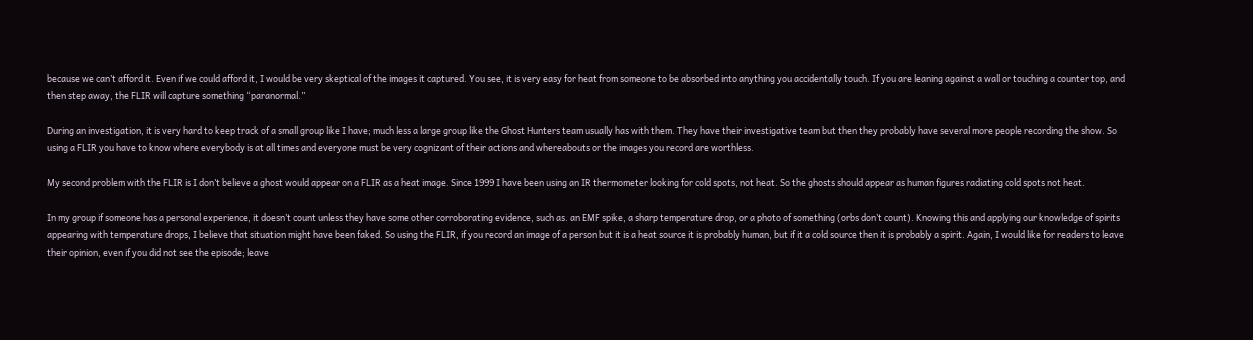because we can’t afford it. Even if we could afford it, I would be very skeptical of the images it captured. You see, it is very easy for heat from someone to be absorbed into anything you accidentally touch. If you are leaning against a wall or touching a counter top, and then step away, the FLIR will capture something “paranormal.”

During an investigation, it is very hard to keep track of a small group like I have; much less a large group like the Ghost Hunters team usually has with them. They have their investigative team but then they probably have several more people recording the show. So using a FLIR you have to know where everybody is at all times and everyone must be very cognizant of their actions and whereabouts or the images you record are worthless.

My second problem with the FLIR is I don’t believe a ghost would appear on a FLIR as a heat image. Since 1999 I have been using an IR thermometer looking for cold spots, not heat. So the ghosts should appear as human figures radiating cold spots not heat.

In my group if someone has a personal experience, it doesn’t count unless they have some other corroborating evidence, such as. an EMF spike, a sharp temperature drop, or a photo of something (orbs don’t count). Knowing this and applying our knowledge of spirits appearing with temperature drops, I believe that situation might have been faked. So using the FLIR, if you record an image of a person but it is a heat source it is probably human, but if it a cold source then it is probably a spirit. Again, I would like for readers to leave their opinion, even if you did not see the episode; leave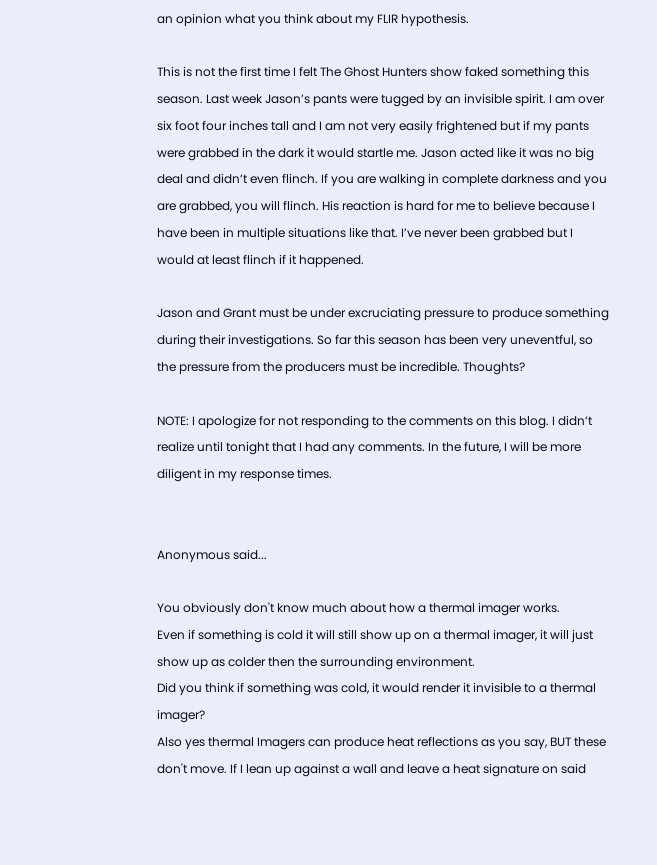an opinion what you think about my FLIR hypothesis.

This is not the first time I felt The Ghost Hunters show faked something this season. Last week Jason’s pants were tugged by an invisible spirit. I am over six foot four inches tall and I am not very easily frightened but if my pants were grabbed in the dark it would startle me. Jason acted like it was no big deal and didn’t even flinch. If you are walking in complete darkness and you are grabbed, you will flinch. His reaction is hard for me to believe because I have been in multiple situations like that. I’ve never been grabbed but I would at least flinch if it happened.

Jason and Grant must be under excruciating pressure to produce something during their investigations. So far this season has been very uneventful, so the pressure from the producers must be incredible. Thoughts?

NOTE: I apologize for not responding to the comments on this blog. I didn’t realize until tonight that I had any comments. In the future, I will be more diligent in my response times.


Anonymous said...

You obviously don't know much about how a thermal imager works.
Even if something is cold it will still show up on a thermal imager, it will just show up as colder then the surrounding environment.
Did you think if something was cold, it would render it invisible to a thermal imager?
Also yes thermal Imagers can produce heat reflections as you say, BUT these don't move. If I lean up against a wall and leave a heat signature on said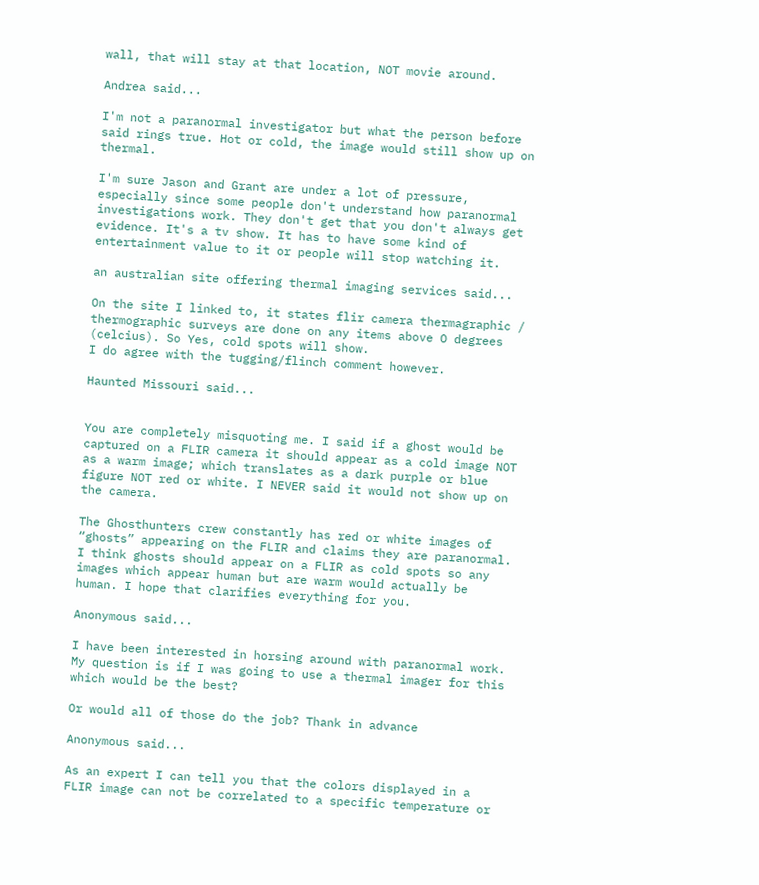wall, that will stay at that location, NOT movie around.

Andrea said...

I'm not a paranormal investigator but what the person before said rings true. Hot or cold, the image would still show up on thermal.

I'm sure Jason and Grant are under a lot of pressure, especially since some people don't understand how paranormal investigations work. They don't get that you don't always get evidence. It's a tv show. It has to have some kind of entertainment value to it or people will stop watching it.

an australian site offering thermal imaging services said...

On the site I linked to, it states flir camera thermagraphic / thermographic surveys are done on any items above O degrees (celcius). So Yes, cold spots will show.
I do agree with the tugging/flinch comment however.

Haunted Missouri said...


You are completely misquoting me. I said if a ghost would be captured on a FLIR camera it should appear as a cold image NOT as a warm image; which translates as a dark purple or blue figure NOT red or white. I NEVER said it would not show up on the camera.

The Ghosthunters crew constantly has red or white images of “ghosts” appearing on the FLIR and claims they are paranormal. I think ghosts should appear on a FLIR as cold spots so any images which appear human but are warm would actually be human. I hope that clarifies everything for you.

Anonymous said...

I have been interested in horsing around with paranormal work. My question is if I was going to use a thermal imager for this which would be the best?

Or would all of those do the job? Thank in advance

Anonymous said...

As an expert I can tell you that the colors displayed in a FLIR image can not be correlated to a specific temperature or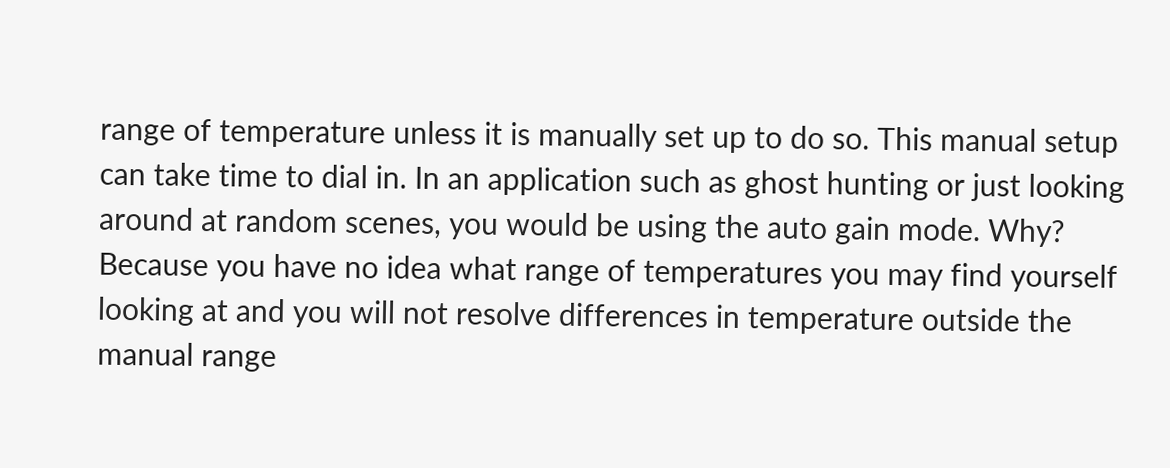range of temperature unless it is manually set up to do so. This manual setup can take time to dial in. In an application such as ghost hunting or just looking around at random scenes, you would be using the auto gain mode. Why? Because you have no idea what range of temperatures you may find yourself looking at and you will not resolve differences in temperature outside the manual range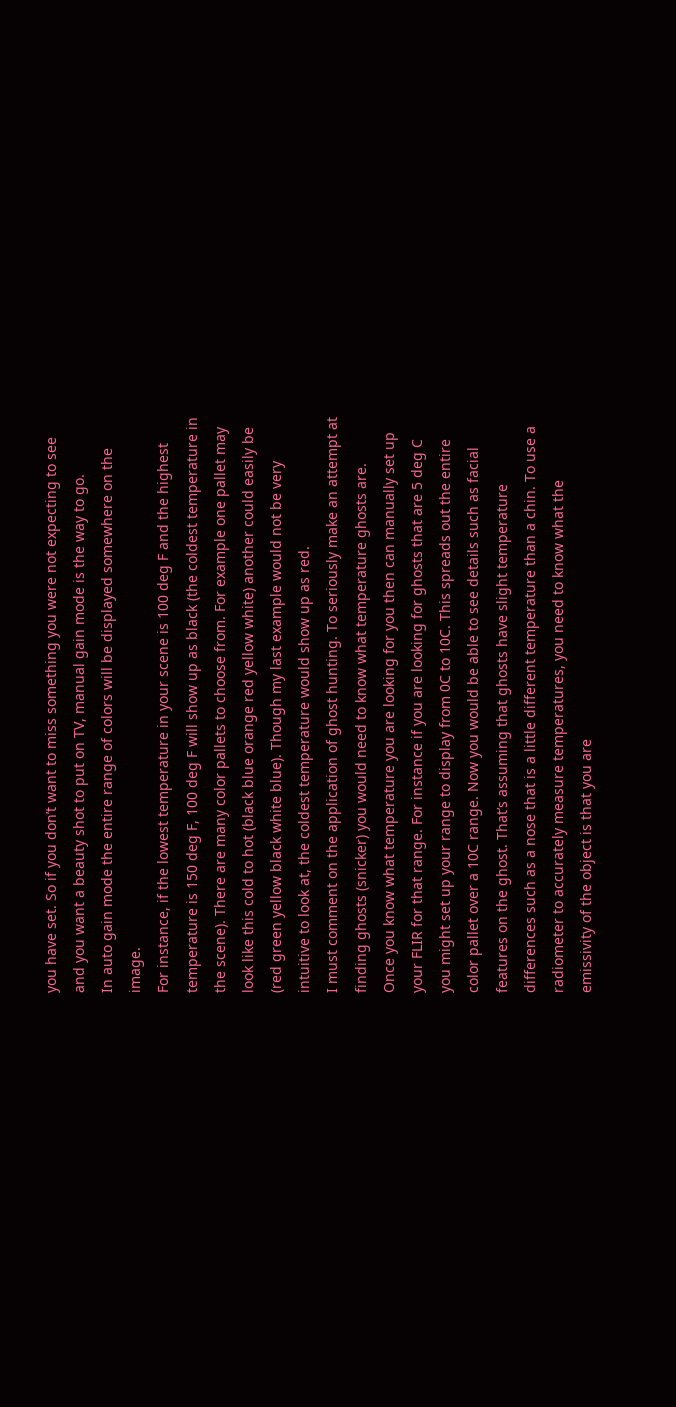you have set. So if you don’t want to miss something you were not expecting to see and you want a beauty shot to put on TV, manual gain mode is the way to go.
In auto gain mode the entire range of colors will be displayed somewhere on the image.
For instance, if the lowest temperature in your scene is 100 deg F and the highest temperature is 150 deg F, 100 deg F will show up as black (the coldest temperature in the scene). There are many color pallets to choose from. For example one pallet may look like this cold to hot (black blue orange red yellow white) another could easily be (red green yellow black white blue). Though my last example would not be very intuitive to look at, the coldest temperature would show up as red.
I must comment on the application of ghost hunting. To seriously make an attempt at finding ghosts (snicker) you would need to know what temperature ghosts are.
Once you know what temperature you are looking for you then can manually set up your FLIR for that range. For instance if you are looking for ghosts that are 5 deg C you might set up your range to display from 0C to 10C. This spreads out the entire color pallet over a 10C range. Now you would be able to see details such as facial features on the ghost. That’s assuming that ghosts have slight temperature differences such as a nose that is a little different temperature than a chin. To use a radiometer to accurately measure temperatures, you need to know what the emissivity of the object is that you are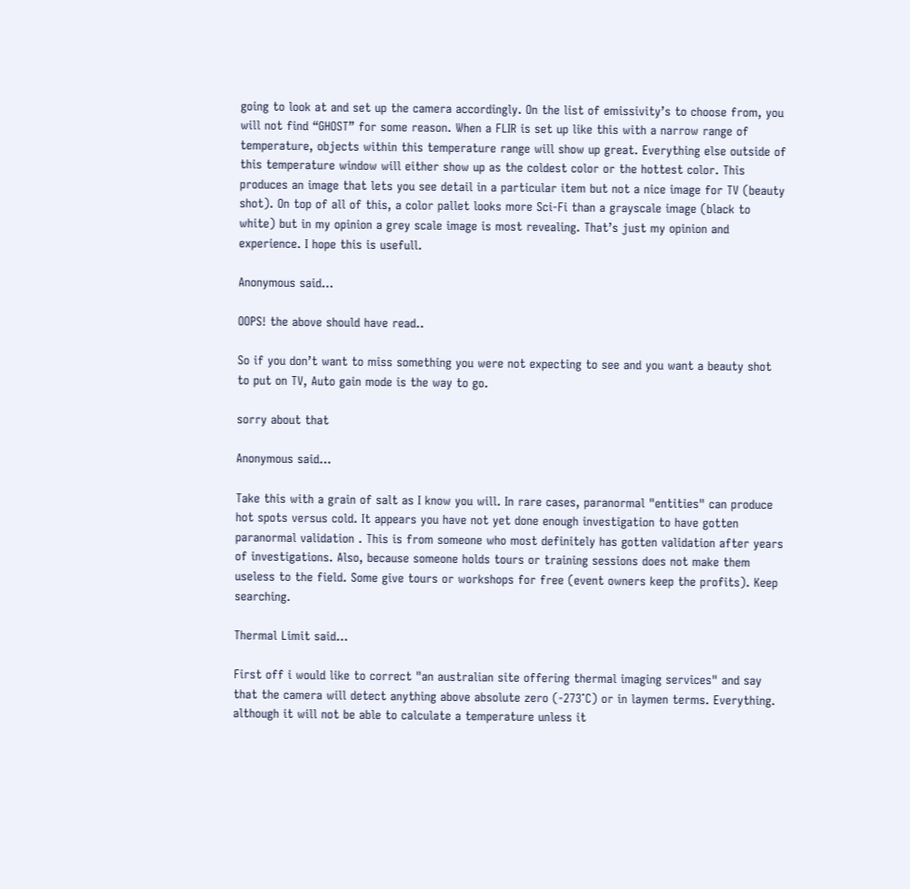going to look at and set up the camera accordingly. On the list of emissivity’s to choose from, you will not find “GHOST” for some reason. When a FLIR is set up like this with a narrow range of temperature, objects within this temperature range will show up great. Everything else outside of this temperature window will either show up as the coldest color or the hottest color. This produces an image that lets you see detail in a particular item but not a nice image for TV (beauty shot). On top of all of this, a color pallet looks more Sci-Fi than a grayscale image (black to white) but in my opinion a grey scale image is most revealing. That’s just my opinion and experience. I hope this is usefull.

Anonymous said...

OOPS! the above should have read..

So if you don’t want to miss something you were not expecting to see and you want a beauty shot to put on TV, Auto gain mode is the way to go.

sorry about that

Anonymous said...

Take this with a grain of salt as I know you will. In rare cases, paranormal "entities" can produce hot spots versus cold. It appears you have not yet done enough investigation to have gotten paranormal validation . This is from someone who most definitely has gotten validation after years of investigations. Also, because someone holds tours or training sessions does not make them useless to the field. Some give tours or workshops for free (event owners keep the profits). Keep searching.

Thermal Limit said...

First off i would like to correct "an australian site offering thermal imaging services" and say that the camera will detect anything above absolute zero (-273˚C) or in laymen terms. Everything. although it will not be able to calculate a temperature unless it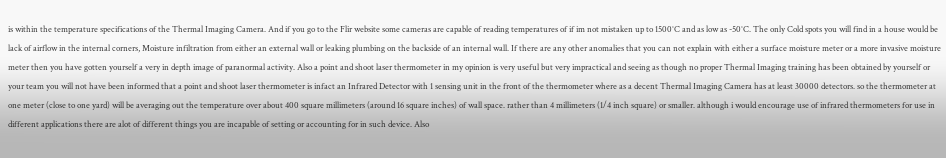is within the temperature specifications of the Thermal Imaging Camera. And if you go to the Flir website some cameras are capable of reading temperatures of if im not mistaken up to 1500˚C and as low as -50˚C. The only Cold spots you will find in a house would be lack of airflow in the internal corners, Moisture infiltration from either an external wall or leaking plumbing on the backside of an internal wall. If there are any other anomalies that you can not explain with either a surface moisture meter or a more invasive moisture meter then you have gotten yourself a very in depth image of paranormal activity. Also a point and shoot laser thermometer in my opinion is very useful but very impractical and seeing as though no proper Thermal Imaging training has been obtained by yourself or your team you will not have been informed that a point and shoot laser thermometer is infact an Infrared Detector with 1 sensing unit in the front of the thermometer where as a decent Thermal Imaging Camera has at least 30000 detectors. so the thermometer at one meter (close to one yard) will be averaging out the temperature over about 400 square millimeters (around 16 square inches) of wall space. rather than 4 millimeters (1/4 inch square) or smaller. although i would encourage use of infrared thermometers for use in different applications there are alot of different things you are incapable of setting or accounting for in such device. Also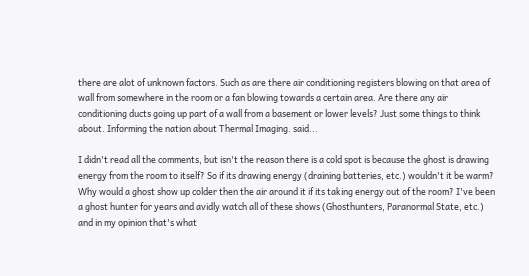there are alot of unknown factors. Such as are there air conditioning registers blowing on that area of wall from somewhere in the room or a fan blowing towards a certain area. Are there any air conditioning ducts going up part of a wall from a basement or lower levels? Just some things to think about. Informing the nation about Thermal Imaging. said...

I didn't read all the comments, but isn't the reason there is a cold spot is because the ghost is drawing energy from the room to itself? So if its drawing energy (draining batteries, etc.) wouldn't it be warm? Why would a ghost show up colder then the air around it if its taking energy out of the room? I've been a ghost hunter for years and avidly watch all of these shows (Ghosthunters, Paranormal State, etc.) and in my opinion that's what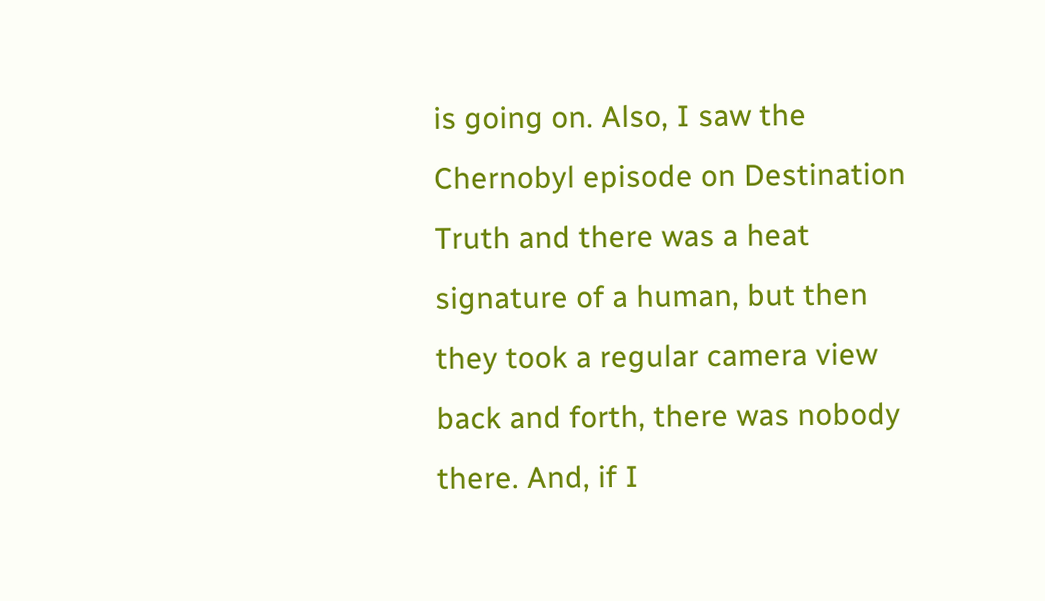is going on. Also, I saw the Chernobyl episode on Destination Truth and there was a heat signature of a human, but then they took a regular camera view back and forth, there was nobody there. And, if I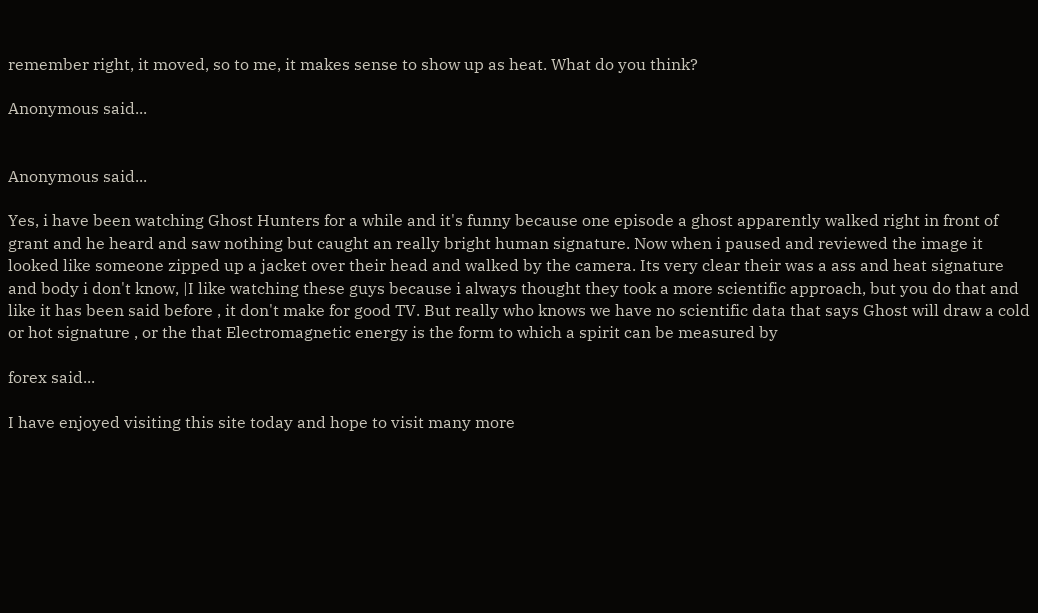remember right, it moved, so to me, it makes sense to show up as heat. What do you think?

Anonymous said...


Anonymous said...

Yes, i have been watching Ghost Hunters for a while and it's funny because one episode a ghost apparently walked right in front of grant and he heard and saw nothing but caught an really bright human signature. Now when i paused and reviewed the image it looked like someone zipped up a jacket over their head and walked by the camera. Its very clear their was a ass and heat signature and body i don't know, |I like watching these guys because i always thought they took a more scientific approach, but you do that and like it has been said before , it don't make for good TV. But really who knows we have no scientific data that says Ghost will draw a cold or hot signature , or the that Electromagnetic energy is the form to which a spirit can be measured by

forex said...

I have enjoyed visiting this site today and hope to visit many more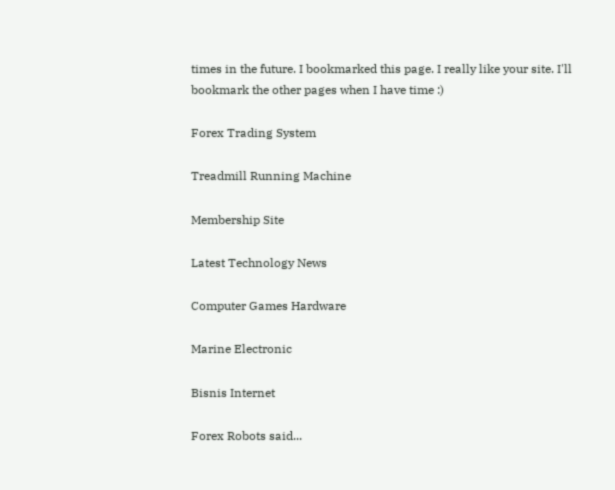times in the future. I bookmarked this page. I really like your site. I'll bookmark the other pages when I have time :)

Forex Trading System

Treadmill Running Machine

Membership Site

Latest Technology News

Computer Games Hardware

Marine Electronic

Bisnis Internet

Forex Robots said...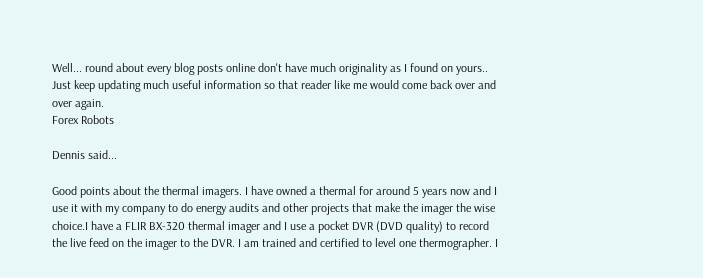Well... round about every blog posts online don't have much originality as I found on yours.. Just keep updating much useful information so that reader like me would come back over and over again.
Forex Robots

Dennis said...

Good points about the thermal imagers. I have owned a thermal for around 5 years now and I use it with my company to do energy audits and other projects that make the imager the wise choice.I have a FLIR BX-320 thermal imager and I use a pocket DVR (DVD quality) to record the live feed on the imager to the DVR. I am trained and certified to level one thermographer. I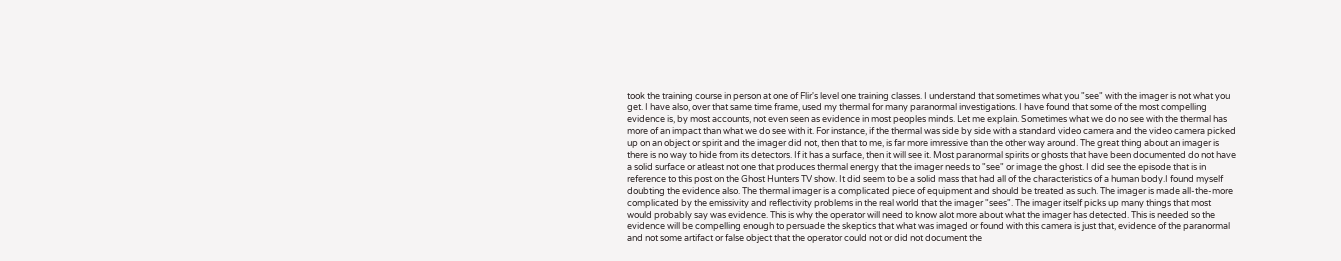took the training course in person at one of Flir's level one training classes. I understand that sometimes what you "see" with the imager is not what you get. I have also, over that same time frame, used my thermal for many paranormal investigations. I have found that some of the most compelling evidence is, by most accounts, not even seen as evidence in most peoples minds. Let me explain. Sometimes what we do no see with the thermal has more of an impact than what we do see with it. For instance, if the thermal was side by side with a standard video camera and the video camera picked up on an object or spirit and the imager did not, then that to me, is far more imressive than the other way around. The great thing about an imager is there is no way to hide from its detectors. If it has a surface, then it will see it. Most paranormal spirits or ghosts that have been documented do not have a solid surface or atleast not one that produces thermal energy that the imager needs to "see" or image the ghost. I did see the episode that is in reference to this post on the Ghost Hunters TV show. It did seem to be a solid mass that had all of the characteristics of a human body.I found myself doubting the evidence also. The thermal imager is a complicated piece of equipment and should be treated as such. The imager is made all-the-more complicated by the emissivity and reflectivity problems in the real world that the imager "sees". The imager itself picks up many things that most would probably say was evidence. This is why the operator will need to know alot more about what the imager has detected. This is needed so the evidence will be compelling enough to persuade the skeptics that what was imaged or found with this camera is just that, evidence of the paranormal and not some artifact or false object that the operator could not or did not document the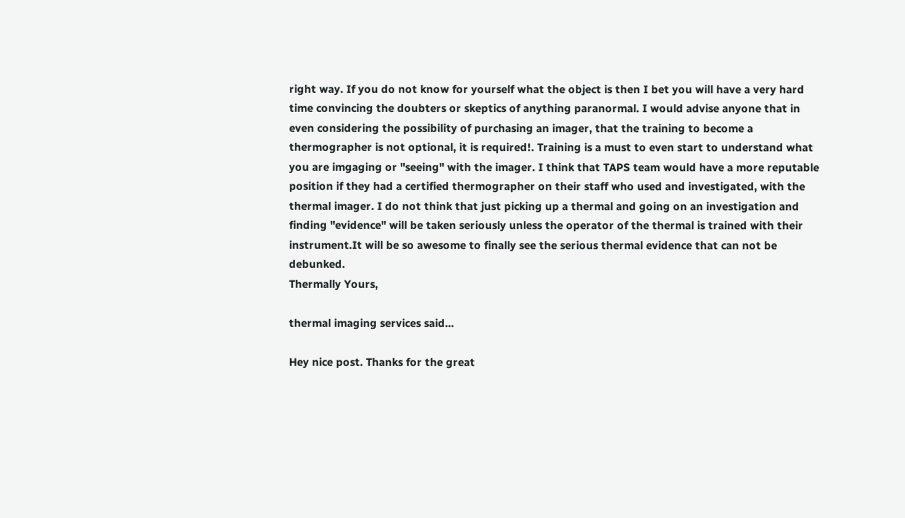right way. If you do not know for yourself what the object is then I bet you will have a very hard time convincing the doubters or skeptics of anything paranormal. I would advise anyone that in even considering the possibility of purchasing an imager, that the training to become a thermographer is not optional, it is required!. Training is a must to even start to understand what you are imgaging or "seeing" with the imager. I think that TAPS team would have a more reputable position if they had a certified thermographer on their staff who used and investigated, with the thermal imager. I do not think that just picking up a thermal and going on an investigation and finding "evidence" will be taken seriously unless the operator of the thermal is trained with their instrument.It will be so awesome to finally see the serious thermal evidence that can not be debunked.
Thermally Yours,

thermal imaging services said...

Hey nice post. Thanks for the great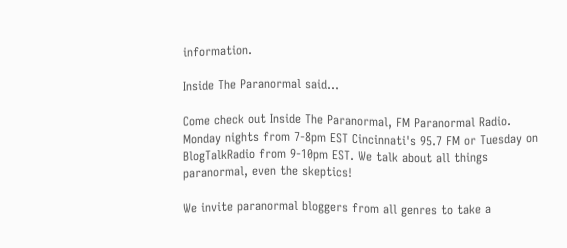information.

Inside The Paranormal said...

Come check out Inside The Paranormal, FM Paranormal Radio. Monday nights from 7-8pm EST Cincinnati's 95.7 FM or Tuesday on BlogTalkRadio from 9-10pm EST. We talk about all things paranormal, even the skeptics!

We invite paranormal bloggers from all genres to take a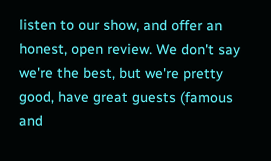listen to our show, and offer an honest, open review. We don't say we're the best, but we're pretty good, have great guests (famous and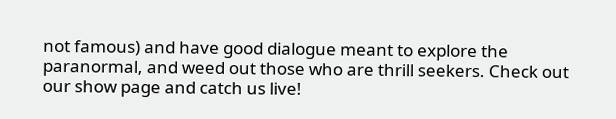not famous) and have good dialogue meant to explore the paranormal, and weed out those who are thrill seekers. Check out our show page and catch us live!